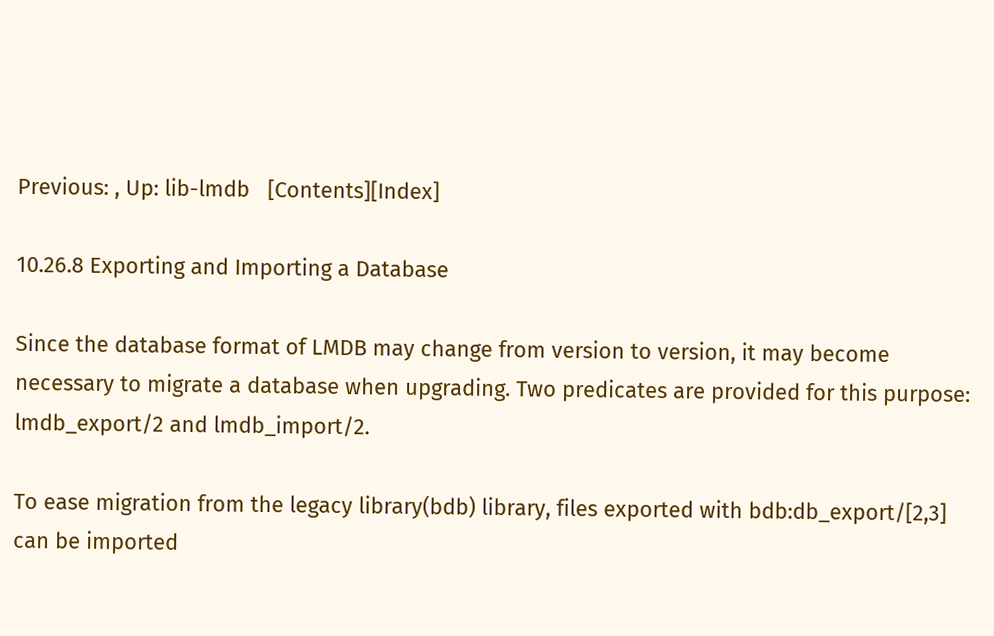Previous: , Up: lib-lmdb   [Contents][Index]

10.26.8 Exporting and Importing a Database

Since the database format of LMDB may change from version to version, it may become necessary to migrate a database when upgrading. Two predicates are provided for this purpose: lmdb_export/2 and lmdb_import/2.

To ease migration from the legacy library(bdb) library, files exported with bdb:db_export/[2,3] can be imported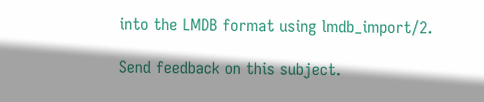into the LMDB format using lmdb_import/2.

Send feedback on this subject.